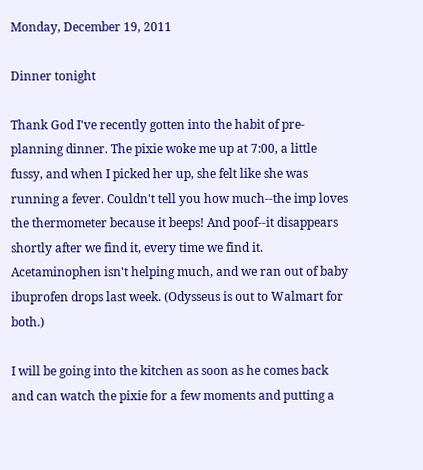Monday, December 19, 2011

Dinner tonight

Thank God I've recently gotten into the habit of pre-planning dinner. The pixie woke me up at 7:00, a little fussy, and when I picked her up, she felt like she was running a fever. Couldn't tell you how much--the imp loves the thermometer because it beeps! And poof--it disappears shortly after we find it, every time we find it. Acetaminophen isn't helping much, and we ran out of baby ibuprofen drops last week. (Odysseus is out to Walmart for both.)

I will be going into the kitchen as soon as he comes back and can watch the pixie for a few moments and putting a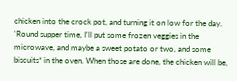chicken into the crock pot, and turning it on low for the day. 'Round supper time, I'll put some frozen veggies in the microwave, and maybe a sweet potato or two, and some biscuits* in the oven. When those are done, the chicken will be,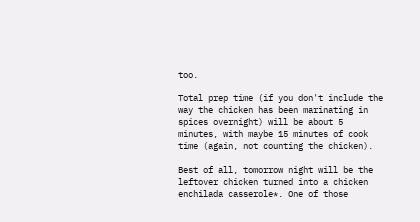too.

Total prep time (if you don't include the way the chicken has been marinating in spices overnight) will be about 5 minutes, with maybe 15 minutes of cook time (again, not counting the chicken).

Best of all, tomorrow night will be the leftover chicken turned into a chicken enchilada casserole*. One of those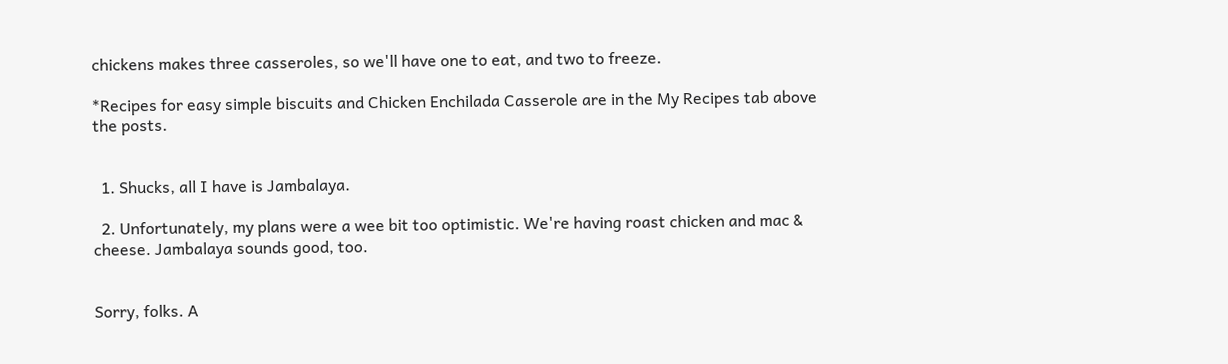chickens makes three casseroles, so we'll have one to eat, and two to freeze.

*Recipes for easy simple biscuits and Chicken Enchilada Casserole are in the My Recipes tab above the posts.


  1. Shucks, all I have is Jambalaya.

  2. Unfortunately, my plans were a wee bit too optimistic. We're having roast chicken and mac & cheese. Jambalaya sounds good, too.


Sorry, folks. A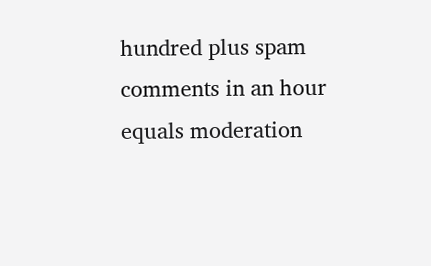hundred plus spam comments in an hour equals moderation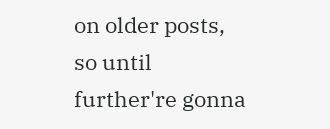on older posts, so until further're gonna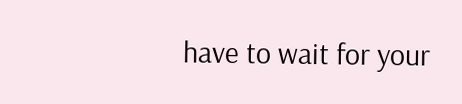have to wait for your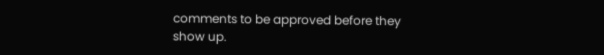comments to be approved before they show up.